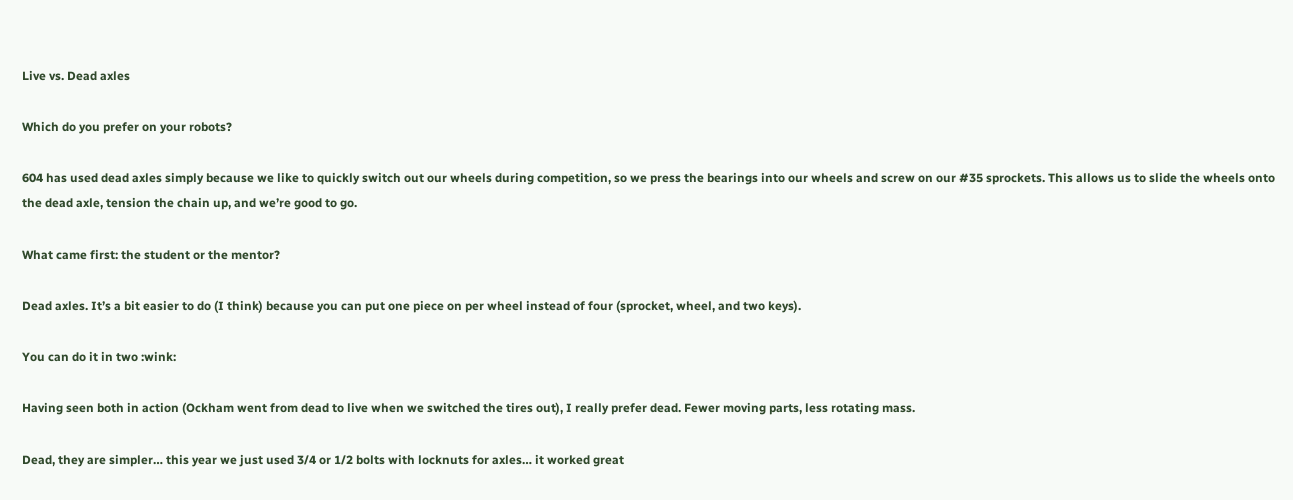Live vs. Dead axles

Which do you prefer on your robots?

604 has used dead axles simply because we like to quickly switch out our wheels during competition, so we press the bearings into our wheels and screw on our #35 sprockets. This allows us to slide the wheels onto the dead axle, tension the chain up, and we’re good to go.

What came first: the student or the mentor?

Dead axles. It’s a bit easier to do (I think) because you can put one piece on per wheel instead of four (sprocket, wheel, and two keys).

You can do it in two :wink:

Having seen both in action (Ockham went from dead to live when we switched the tires out), I really prefer dead. Fewer moving parts, less rotating mass.

Dead, they are simpler… this year we just used 3/4 or 1/2 bolts with locknuts for axles… it worked great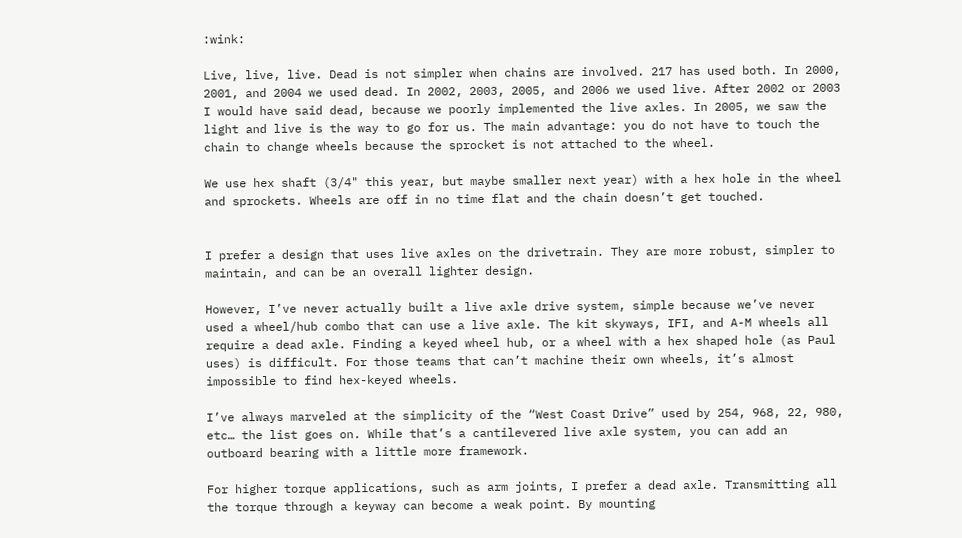:wink:

Live, live, live. Dead is not simpler when chains are involved. 217 has used both. In 2000, 2001, and 2004 we used dead. In 2002, 2003, 2005, and 2006 we used live. After 2002 or 2003 I would have said dead, because we poorly implemented the live axles. In 2005, we saw the light and live is the way to go for us. The main advantage: you do not have to touch the chain to change wheels because the sprocket is not attached to the wheel.

We use hex shaft (3/4" this year, but maybe smaller next year) with a hex hole in the wheel and sprockets. Wheels are off in no time flat and the chain doesn’t get touched.


I prefer a design that uses live axles on the drivetrain. They are more robust, simpler to maintain, and can be an overall lighter design.

However, I’ve never actually built a live axle drive system, simple because we’ve never used a wheel/hub combo that can use a live axle. The kit skyways, IFI, and A-M wheels all require a dead axle. Finding a keyed wheel hub, or a wheel with a hex shaped hole (as Paul uses) is difficult. For those teams that can’t machine their own wheels, it’s almost impossible to find hex-keyed wheels.

I’ve always marveled at the simplicity of the “West Coast Drive” used by 254, 968, 22, 980, etc… the list goes on. While that’s a cantilevered live axle system, you can add an outboard bearing with a little more framework.

For higher torque applications, such as arm joints, I prefer a dead axle. Transmitting all the torque through a keyway can become a weak point. By mounting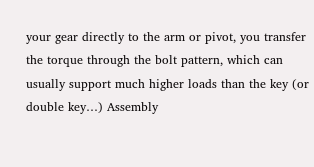your gear directly to the arm or pivot, you transfer the torque through the bolt pattern, which can usually support much higher loads than the key (or double key…) Assembly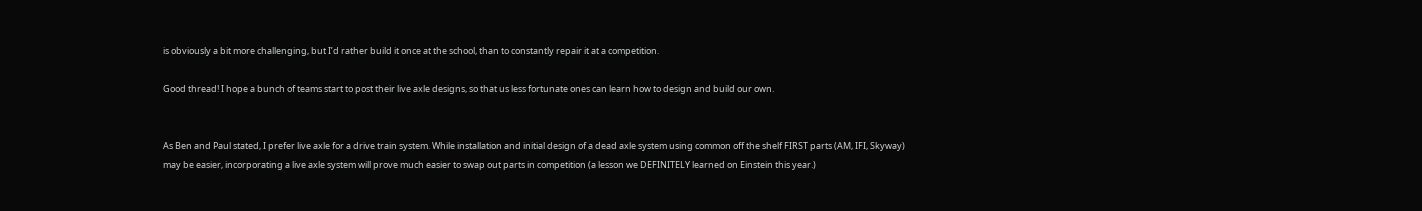is obviously a bit more challenging, but I’d rather build it once at the school, than to constantly repair it at a competition.

Good thread! I hope a bunch of teams start to post their live axle designs, so that us less fortunate ones can learn how to design and build our own.


As Ben and Paul stated, I prefer live axle for a drive train system. While installation and initial design of a dead axle system using common off the shelf FIRST parts (AM, IFI, Skyway) may be easier, incorporating a live axle system will prove much easier to swap out parts in competition (a lesson we DEFINITELY learned on Einstein this year.)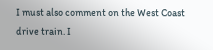I must also comment on the West Coast drive train. I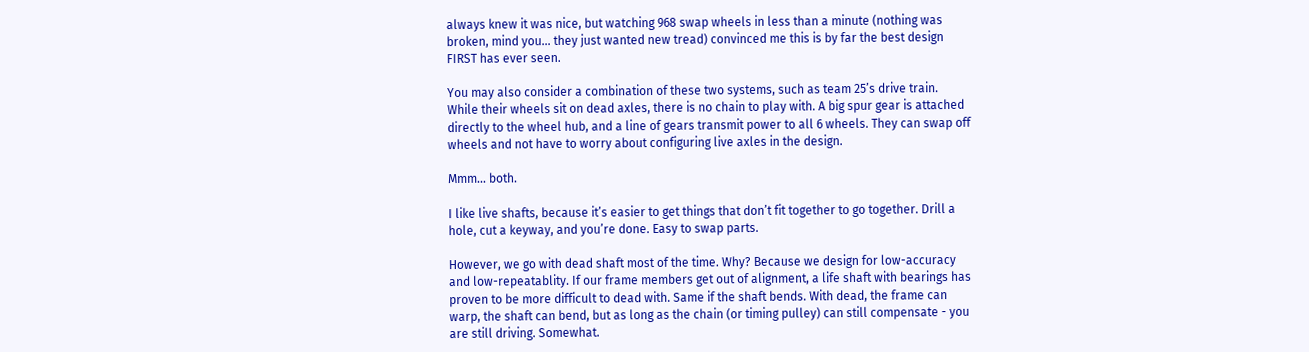always knew it was nice, but watching 968 swap wheels in less than a minute (nothing was broken, mind you… they just wanted new tread) convinced me this is by far the best design FIRST has ever seen.

You may also consider a combination of these two systems, such as team 25’s drive train. While their wheels sit on dead axles, there is no chain to play with. A big spur gear is attached directly to the wheel hub, and a line of gears transmit power to all 6 wheels. They can swap off wheels and not have to worry about configuring live axles in the design.

Mmm… both.

I like live shafts, because it’s easier to get things that don’t fit together to go together. Drill a hole, cut a keyway, and you’re done. Easy to swap parts.

However, we go with dead shaft most of the time. Why? Because we design for low-accuracy and low-repeatablity. If our frame members get out of alignment, a life shaft with bearings has proven to be more difficult to dead with. Same if the shaft bends. With dead, the frame can warp, the shaft can bend, but as long as the chain (or timing pulley) can still compensate - you are still driving. Somewhat.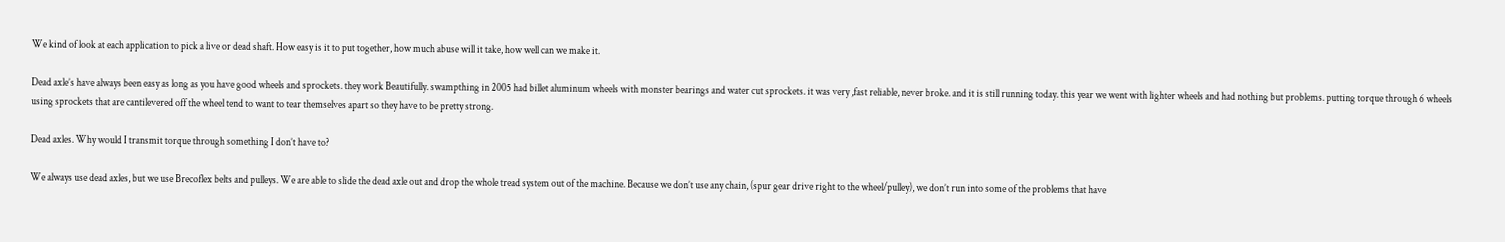We kind of look at each application to pick a live or dead shaft. How easy is it to put together, how much abuse will it take, how well can we make it.

Dead axle’s have always been easy as long as you have good wheels and sprockets. they work Beautifully. swampthing in 2005 had billet aluminum wheels with monster bearings and water cut sprockets. it was very ,fast reliable, never broke. and it is still running today. this year we went with lighter wheels and had nothing but problems. putting torque through 6 wheels using sprockets that are cantilevered off the wheel tend to want to tear themselves apart so they have to be pretty strong.

Dead axles. Why would I transmit torque through something I don’t have to?

We always use dead axles, but we use Brecoflex belts and pulleys. We are able to slide the dead axle out and drop the whole tread system out of the machine. Because we don’t use any chain, (spur gear drive right to the wheel/pulley), we don’t run into some of the problems that have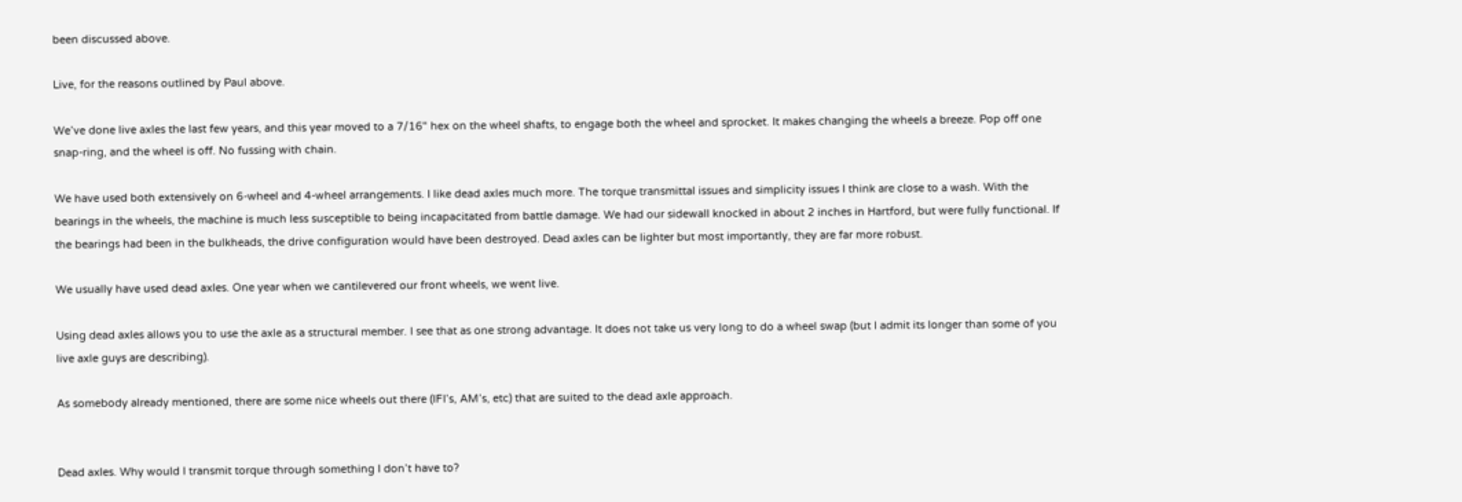been discussed above.

Live, for the reasons outlined by Paul above.

We’ve done live axles the last few years, and this year moved to a 7/16" hex on the wheel shafts, to engage both the wheel and sprocket. It makes changing the wheels a breeze. Pop off one snap-ring, and the wheel is off. No fussing with chain.

We have used both extensively on 6-wheel and 4-wheel arrangements. I like dead axles much more. The torque transmittal issues and simplicity issues I think are close to a wash. With the bearings in the wheels, the machine is much less susceptible to being incapacitated from battle damage. We had our sidewall knocked in about 2 inches in Hartford, but were fully functional. If the bearings had been in the bulkheads, the drive configuration would have been destroyed. Dead axles can be lighter but most importantly, they are far more robust.

We usually have used dead axles. One year when we cantilevered our front wheels, we went live.

Using dead axles allows you to use the axle as a structural member. I see that as one strong advantage. It does not take us very long to do a wheel swap (but I admit its longer than some of you live axle guys are describing).

As somebody already mentioned, there are some nice wheels out there (IFI’s, AM’s, etc) that are suited to the dead axle approach.


Dead axles. Why would I transmit torque through something I don’t have to?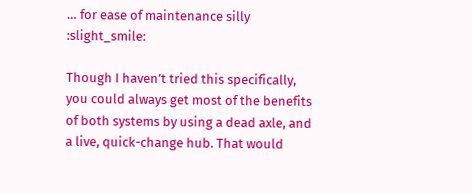… for ease of maintenance silly :slight_smile:

Though I haven’t tried this specifically, you could always get most of the benefits of both systems by using a dead axle, and a live, quick-change hub. That would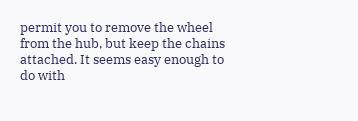permit you to remove the wheel from the hub, but keep the chains attached. It seems easy enough to do with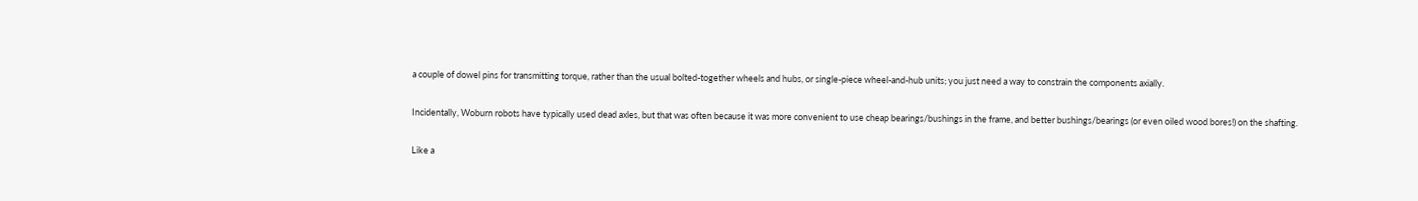a couple of dowel pins for transmitting torque, rather than the usual bolted-together wheels and hubs, or single-piece wheel-and-hub units; you just need a way to constrain the components axially.

Incidentally, Woburn robots have typically used dead axles, but that was often because it was more convenient to use cheap bearings/bushings in the frame, and better bushings/bearings (or even oiled wood bores!) on the shafting.

Like a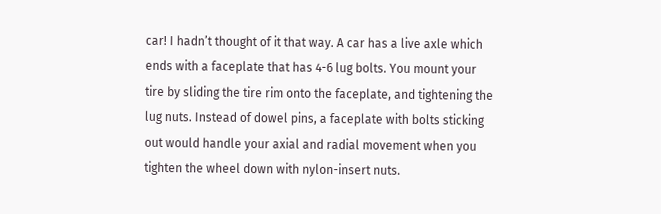car! I hadn’t thought of it that way. A car has a live axle which ends with a faceplate that has 4-6 lug bolts. You mount your tire by sliding the tire rim onto the faceplate, and tightening the lug nuts. Instead of dowel pins, a faceplate with bolts sticking out would handle your axial and radial movement when you tighten the wheel down with nylon-insert nuts.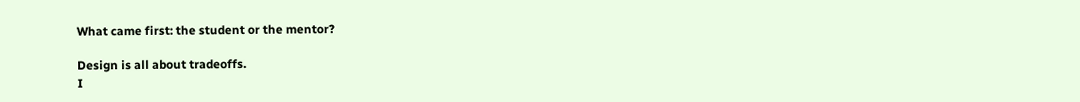What came first: the student or the mentor?

Design is all about tradeoffs.
I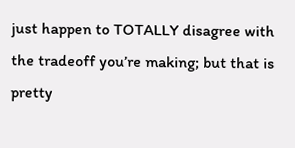just happen to TOTALLY disagree with the tradeoff you’re making; but that is pretty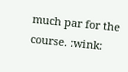much par for the course. :wink: